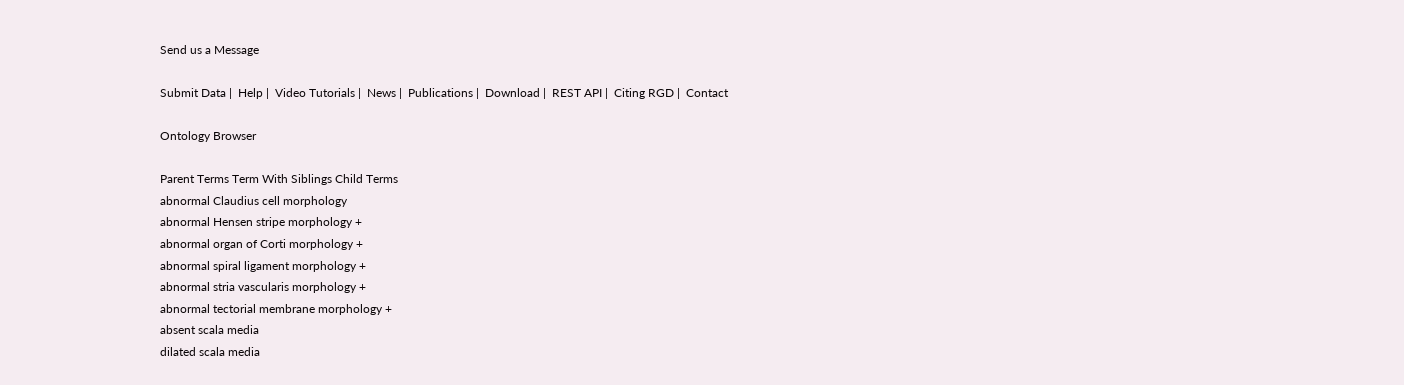Send us a Message

Submit Data |  Help |  Video Tutorials |  News |  Publications |  Download |  REST API |  Citing RGD |  Contact

Ontology Browser

Parent Terms Term With Siblings Child Terms
abnormal Claudius cell morphology
abnormal Hensen stripe morphology +
abnormal organ of Corti morphology +
abnormal spiral ligament morphology +
abnormal stria vascularis morphology +
abnormal tectorial membrane morphology +
absent scala media
dilated scala media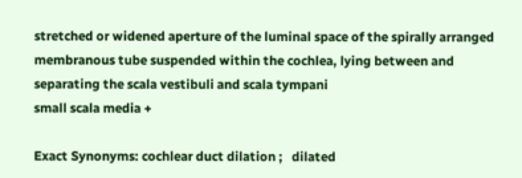stretched or widened aperture of the luminal space of the spirally arranged membranous tube suspended within the cochlea, lying between and separating the scala vestibuli and scala tympani
small scala media +

Exact Synonyms: cochlear duct dilation ;   dilated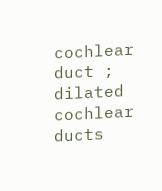cochlear duct ;   dilated cochlear ducts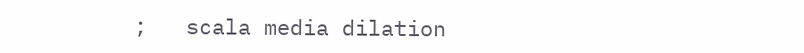;   scala media dilation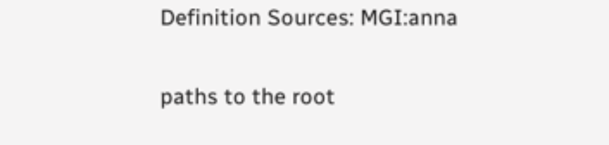Definition Sources: MGI:anna

paths to the root